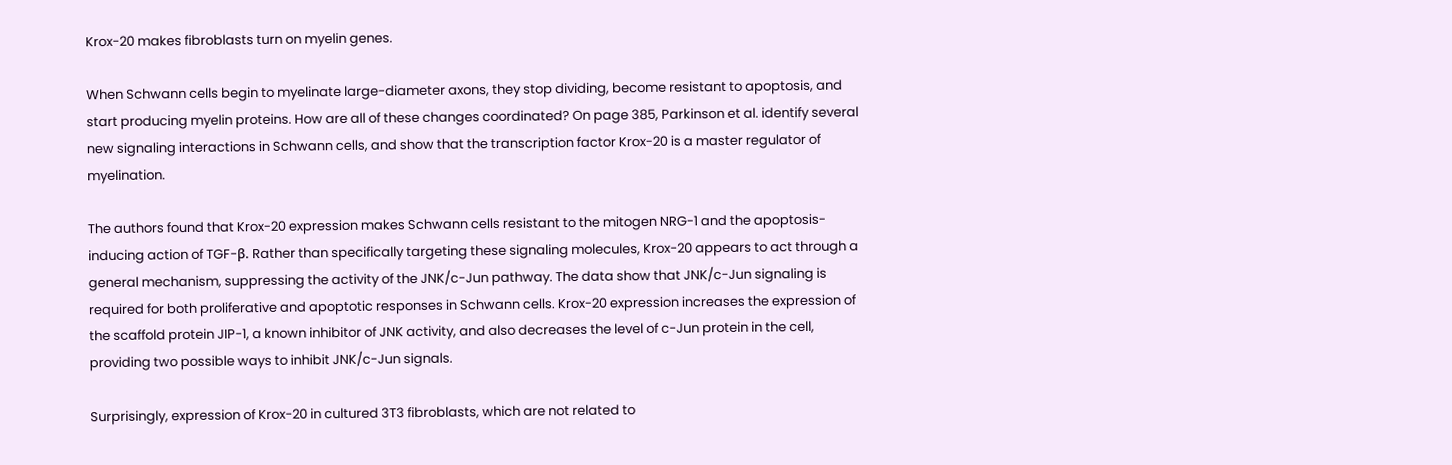Krox-20 makes fibroblasts turn on myelin genes.

When Schwann cells begin to myelinate large-diameter axons, they stop dividing, become resistant to apoptosis, and start producing myelin proteins. How are all of these changes coordinated? On page 385, Parkinson et al. identify several new signaling interactions in Schwann cells, and show that the transcription factor Krox-20 is a master regulator of myelination.

The authors found that Krox-20 expression makes Schwann cells resistant to the mitogen NRG-1 and the apoptosis-inducing action of TGF-β. Rather than specifically targeting these signaling molecules, Krox-20 appears to act through a general mechanism, suppressing the activity of the JNK/c-Jun pathway. The data show that JNK/c-Jun signaling is required for both proliferative and apoptotic responses in Schwann cells. Krox-20 expression increases the expression of the scaffold protein JIP-1, a known inhibitor of JNK activity, and also decreases the level of c-Jun protein in the cell, providing two possible ways to inhibit JNK/c-Jun signals.

Surprisingly, expression of Krox-20 in cultured 3T3 fibroblasts, which are not related to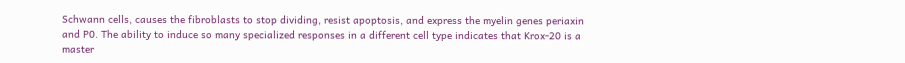Schwann cells, causes the fibroblasts to stop dividing, resist apoptosis, and express the myelin genes periaxin and P0. The ability to induce so many specialized responses in a different cell type indicates that Krox-20 is a master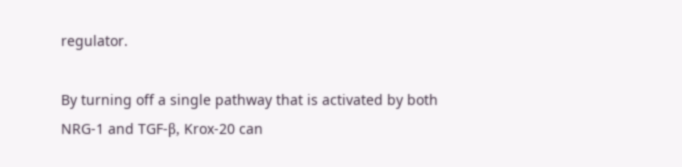regulator.

By turning off a single pathway that is activated by both NRG-1 and TGF-β, Krox-20 can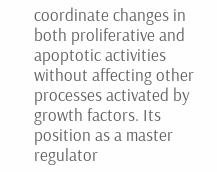coordinate changes in both proliferative and apoptotic activities without affecting other processes activated by growth factors. Its position as a master regulator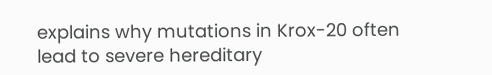explains why mutations in Krox-20 often lead to severe hereditary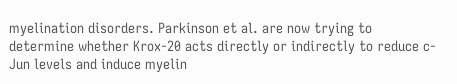myelination disorders. Parkinson et al. are now trying to determine whether Krox-20 acts directly or indirectly to reduce c-Jun levels and induce myelin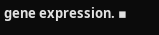gene expression. ▪